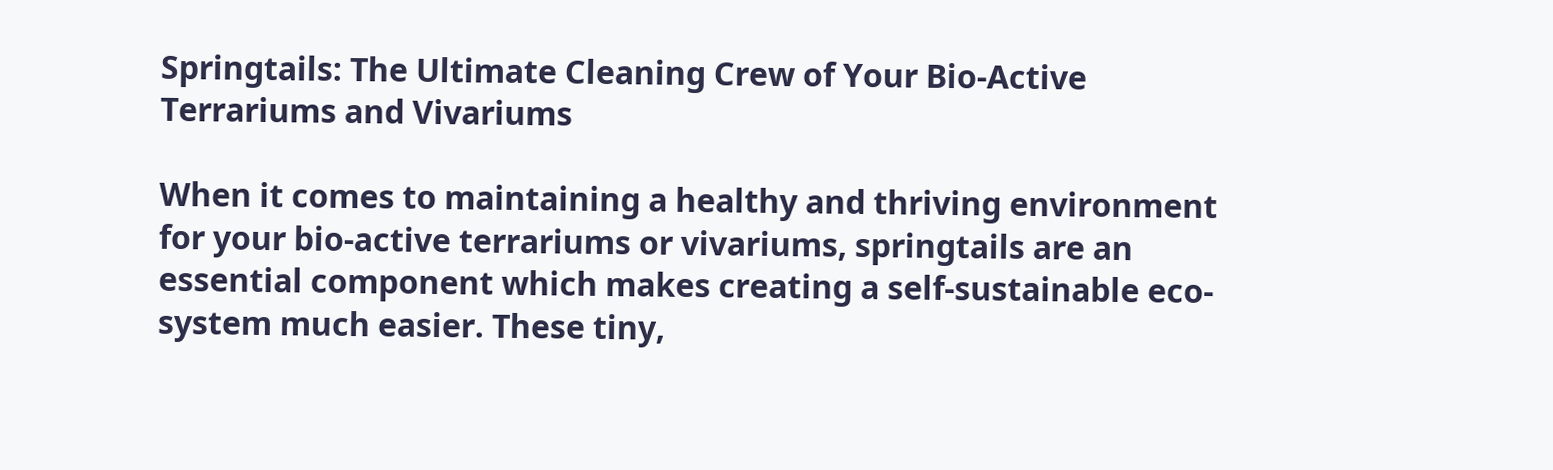Springtails: The Ultimate Cleaning Crew of Your Bio-Active Terrariums and Vivariums

When it comes to maintaining a healthy and thriving environment for your bio-active terrariums or vivariums, springtails are an essential component which makes creating a self-sustainable eco-system much easier. These tiny,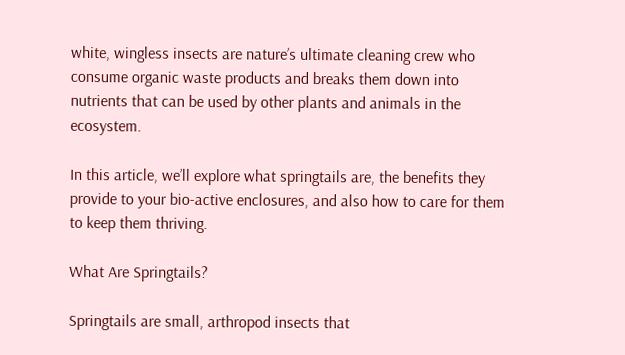white, wingless insects are nature’s ultimate cleaning crew who consume organic waste products and breaks them down into nutrients that can be used by other plants and animals in the ecosystem.

In this article, we’ll explore what springtails are, the benefits they provide to your bio-active enclosures, and also how to care for them to keep them thriving.

What Are Springtails?

Springtails are small, arthropod insects that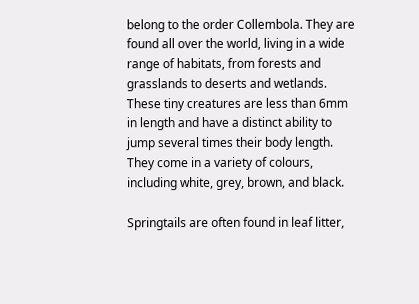belong to the order Collembola. They are found all over the world, living in a wide range of habitats, from forests and grasslands to deserts and wetlands. These tiny creatures are less than 6mm in length and have a distinct ability to jump several times their body length. They come in a variety of colours, including white, grey, brown, and black.

Springtails are often found in leaf litter,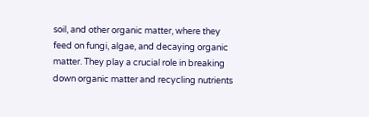soil, and other organic matter, where they feed on fungi, algae, and decaying organic matter. They play a crucial role in breaking down organic matter and recycling nutrients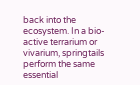back into the ecosystem. In a bio-active terrarium or vivarium, springtails perform the same essential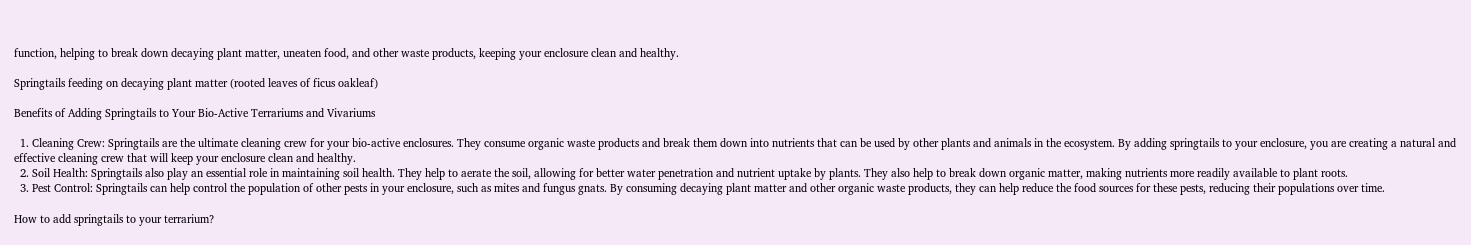function, helping to break down decaying plant matter, uneaten food, and other waste products, keeping your enclosure clean and healthy.

Springtails feeding on decaying plant matter (rooted leaves of ficus oakleaf)

Benefits of Adding Springtails to Your Bio-Active Terrariums and Vivariums

  1. Cleaning Crew: Springtails are the ultimate cleaning crew for your bio-active enclosures. They consume organic waste products and break them down into nutrients that can be used by other plants and animals in the ecosystem. By adding springtails to your enclosure, you are creating a natural and effective cleaning crew that will keep your enclosure clean and healthy.
  2. Soil Health: Springtails also play an essential role in maintaining soil health. They help to aerate the soil, allowing for better water penetration and nutrient uptake by plants. They also help to break down organic matter, making nutrients more readily available to plant roots.
  3. Pest Control: Springtails can help control the population of other pests in your enclosure, such as mites and fungus gnats. By consuming decaying plant matter and other organic waste products, they can help reduce the food sources for these pests, reducing their populations over time.

How to add springtails to your terrarium?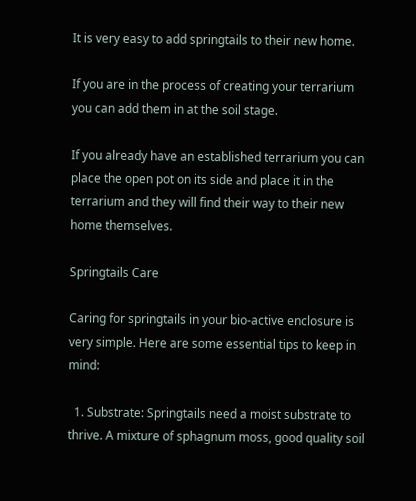It is very easy to add springtails to their new home.

If you are in the process of creating your terrarium you can add them in at the soil stage.

If you already have an established terrarium you can place the open pot on its side and place it in the terrarium and they will find their way to their new home themselves.

Springtails Care

Caring for springtails in your bio-active enclosure is very simple. Here are some essential tips to keep in mind:

  1. Substrate: Springtails need a moist substrate to thrive. A mixture of sphagnum moss, good quality soil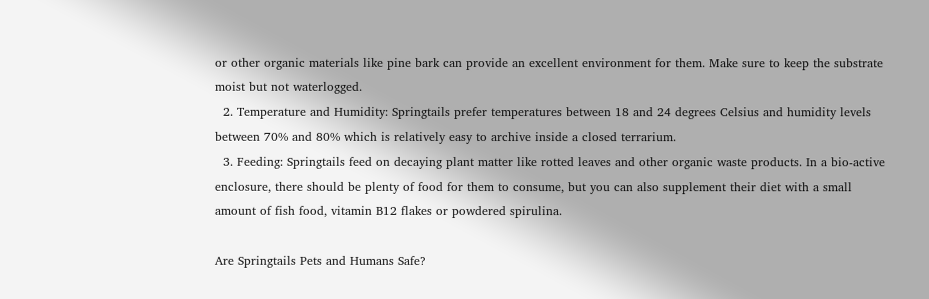or other organic materials like pine bark can provide an excellent environment for them. Make sure to keep the substrate moist but not waterlogged.
  2. Temperature and Humidity: Springtails prefer temperatures between 18 and 24 degrees Celsius and humidity levels between 70% and 80% which is relatively easy to archive inside a closed terrarium.
  3. Feeding: Springtails feed on decaying plant matter like rotted leaves and other organic waste products. In a bio-active enclosure, there should be plenty of food for them to consume, but you can also supplement their diet with a small amount of fish food, vitamin B12 flakes or powdered spirulina.

Are Springtails Pets and Humans Safe?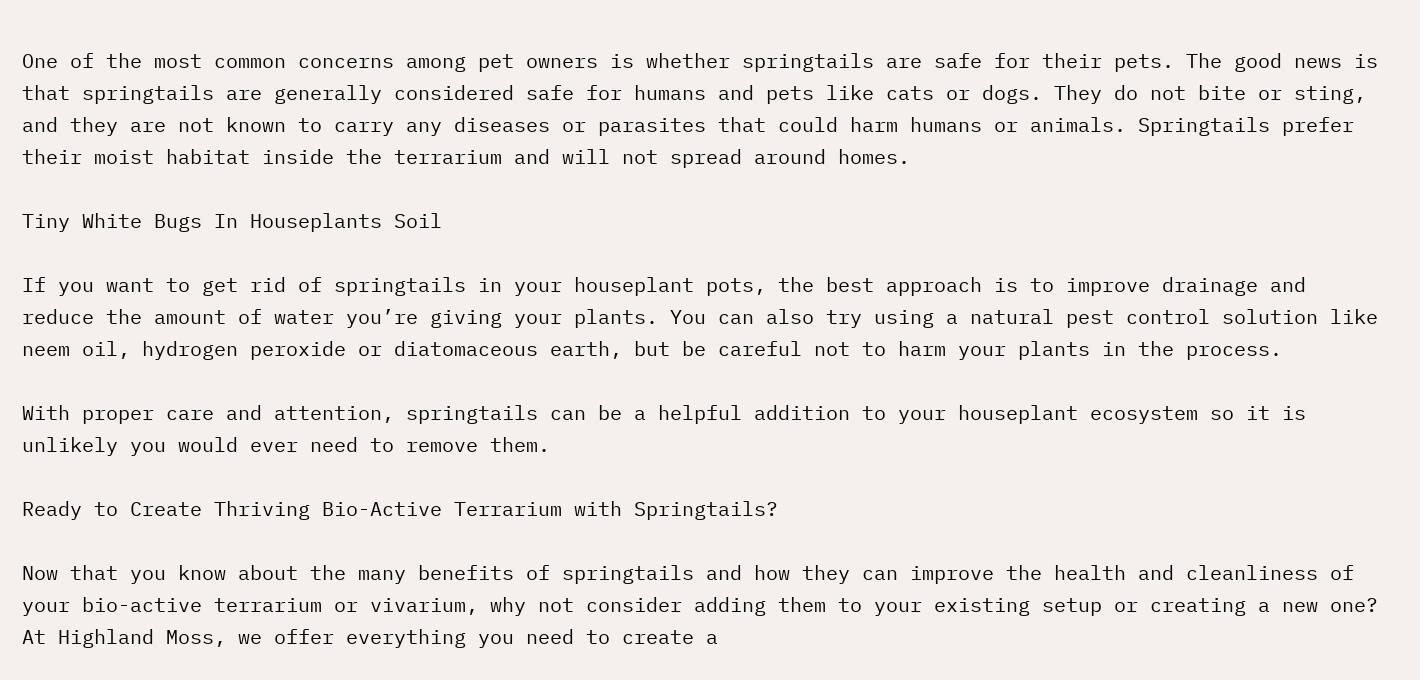One of the most common concerns among pet owners is whether springtails are safe for their pets. The good news is that springtails are generally considered safe for humans and pets like cats or dogs. They do not bite or sting, and they are not known to carry any diseases or parasites that could harm humans or animals. Springtails prefer their moist habitat inside the terrarium and will not spread around homes.

Tiny White Bugs In Houseplants Soil

If you want to get rid of springtails in your houseplant pots, the best approach is to improve drainage and reduce the amount of water you’re giving your plants. You can also try using a natural pest control solution like neem oil, hydrogen peroxide or diatomaceous earth, but be careful not to harm your plants in the process.

With proper care and attention, springtails can be a helpful addition to your houseplant ecosystem so it is unlikely you would ever need to remove them.

Ready to Create Thriving Bio-Active Terrarium with Springtails?

Now that you know about the many benefits of springtails and how they can improve the health and cleanliness of your bio-active terrarium or vivarium, why not consider adding them to your existing setup or creating a new one? At Highland Moss, we offer everything you need to create a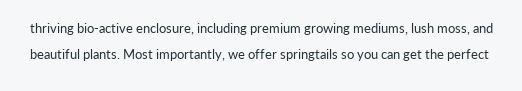thriving bio-active enclosure, including premium growing mediums, lush moss, and beautiful plants. Most importantly, we offer springtails so you can get the perfect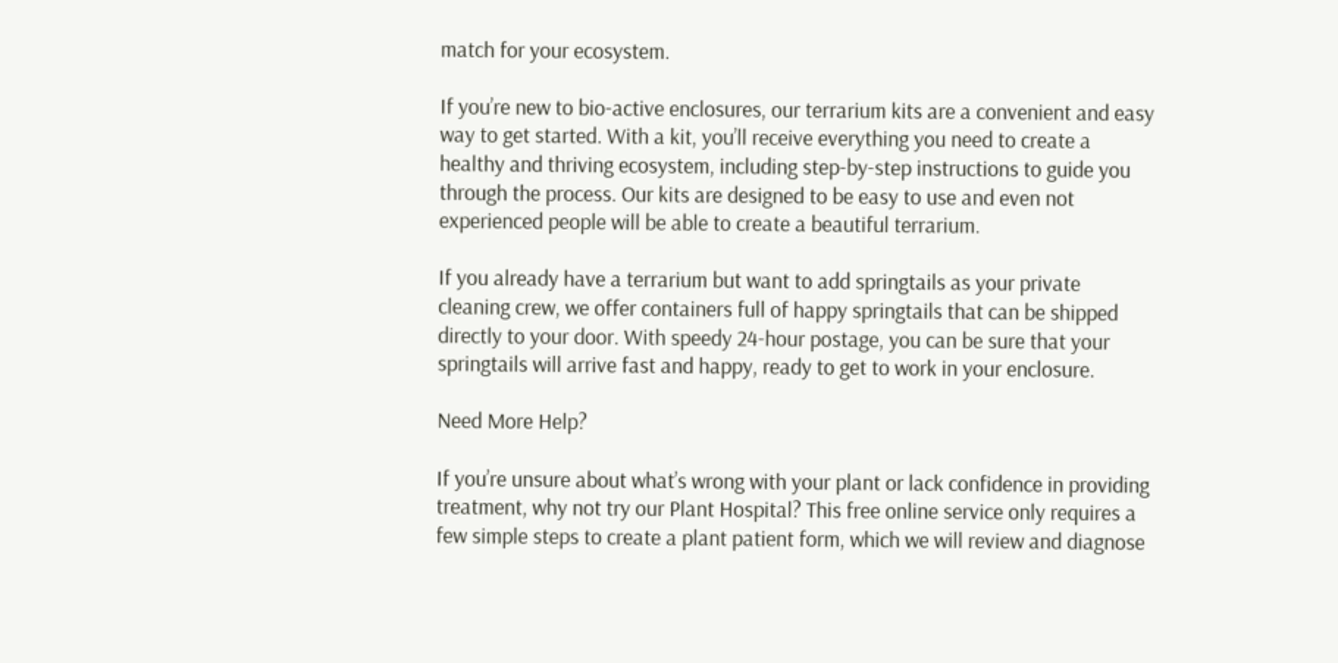match for your ecosystem.

If you’re new to bio-active enclosures, our terrarium kits are a convenient and easy way to get started. With a kit, you’ll receive everything you need to create a healthy and thriving ecosystem, including step-by-step instructions to guide you through the process. Our kits are designed to be easy to use and even not experienced people will be able to create a beautiful terrarium.

If you already have a terrarium but want to add springtails as your private cleaning crew, we offer containers full of happy springtails that can be shipped directly to your door. With speedy 24-hour postage, you can be sure that your springtails will arrive fast and happy, ready to get to work in your enclosure.

Need More Help?

If you’re unsure about what’s wrong with your plant or lack confidence in providing treatment, why not try our Plant Hospital? This free online service only requires a few simple steps to create a plant patient form, which we will review and diagnose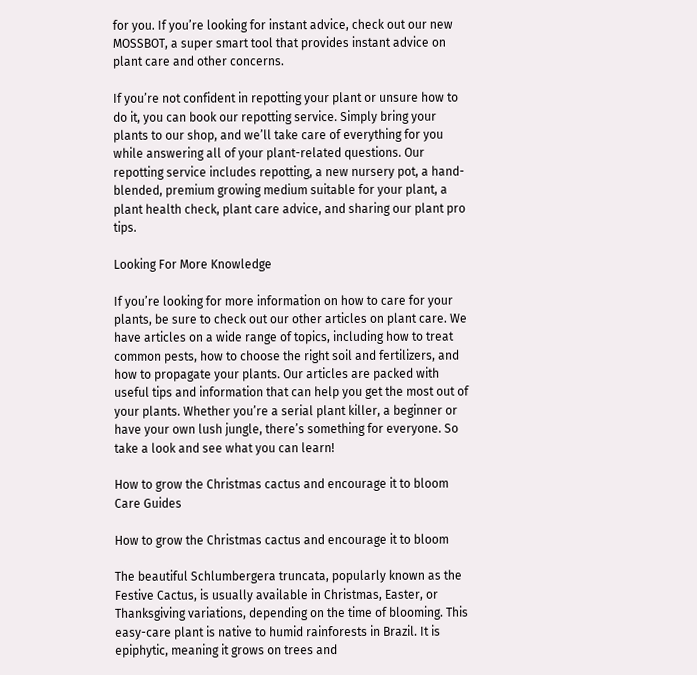for you. If you’re looking for instant advice, check out our new MOSSBOT, a super smart tool that provides instant advice on plant care and other concerns.

If you’re not confident in repotting your plant or unsure how to do it, you can book our repotting service. Simply bring your plants to our shop, and we’ll take care of everything for you while answering all of your plant-related questions. Our repotting service includes repotting, a new nursery pot, a hand-blended, premium growing medium suitable for your plant, a plant health check, plant care advice, and sharing our plant pro tips.

Looking For More Knowledge

If you’re looking for more information on how to care for your plants, be sure to check out our other articles on plant care. We have articles on a wide range of topics, including how to treat common pests, how to choose the right soil and fertilizers, and how to propagate your plants. Our articles are packed with useful tips and information that can help you get the most out of your plants. Whether you’re a serial plant killer, a beginner or have your own lush jungle, there’s something for everyone. So take a look and see what you can learn!

How to grow the Christmas cactus and encourage it to bloom
Care Guides

How to grow the Christmas cactus and encourage it to bloom

The beautiful Schlumbergera truncata, popularly known as the Festive Cactus, is usually available in Christmas, Easter, or Thanksgiving variations, depending on the time of blooming. This easy-care plant is native to humid rainforests in Brazil. It is epiphytic, meaning it grows on trees and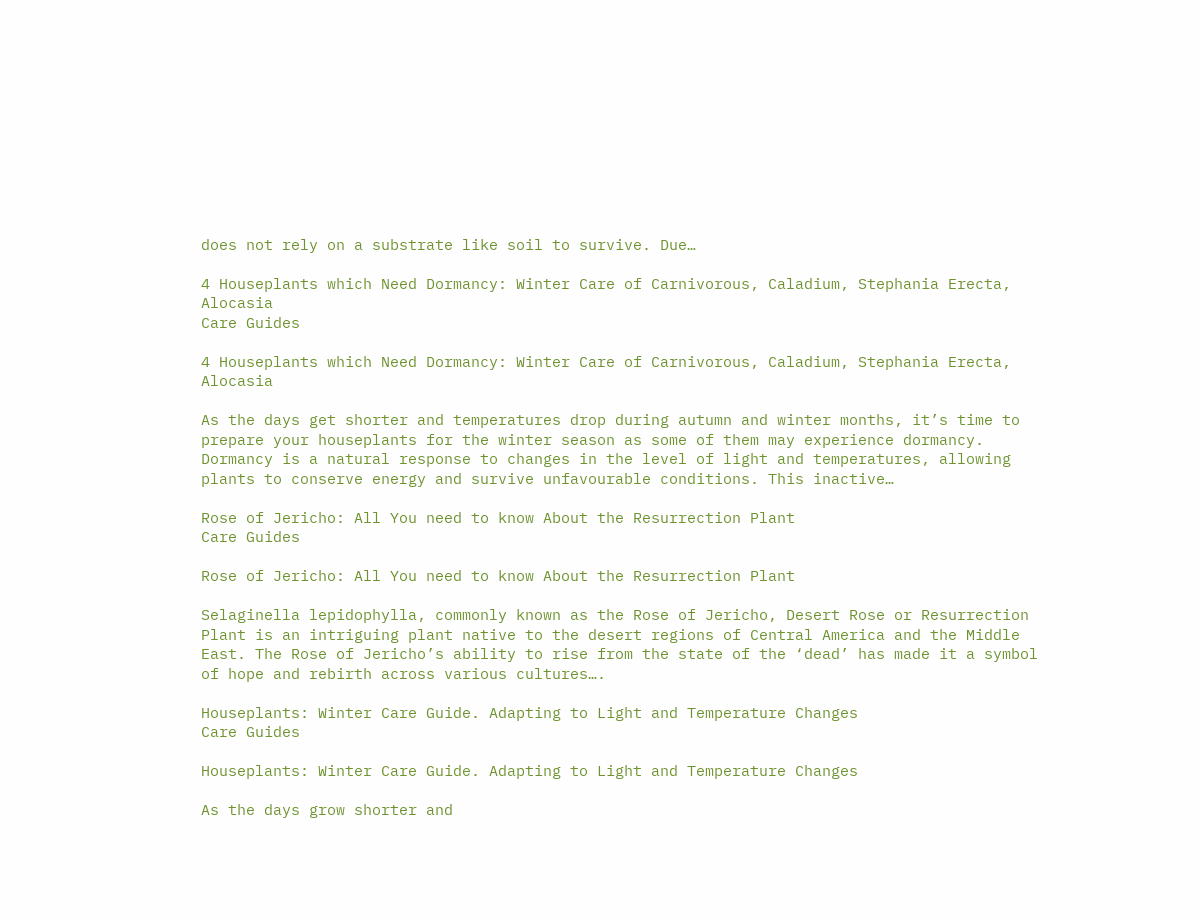does not rely on a substrate like soil to survive. Due…

4 Houseplants which Need Dormancy: Winter Care of Carnivorous, Caladium, Stephania Erecta, Alocasia
Care Guides

4 Houseplants which Need Dormancy: Winter Care of Carnivorous, Caladium, Stephania Erecta, Alocasia

As the days get shorter and temperatures drop during autumn and winter months, it’s time to prepare your houseplants for the winter season as some of them may experience dormancy. Dormancy is a natural response to changes in the level of light and temperatures, allowing plants to conserve energy and survive unfavourable conditions. This inactive…

Rose of Jericho: All You need to know About the Resurrection Plant
Care Guides

Rose of Jericho: All You need to know About the Resurrection Plant

Selaginella lepidophylla, commonly known as the Rose of Jericho, Desert Rose or Resurrection Plant is an intriguing plant native to the desert regions of Central America and the Middle East. The Rose of Jericho’s ability to rise from the state of the ‘dead’ has made it a symbol of hope and rebirth across various cultures….

Houseplants: Winter Care Guide. Adapting to Light and Temperature Changes
Care Guides

Houseplants: Winter Care Guide. Adapting to Light and Temperature Changes

As the days grow shorter and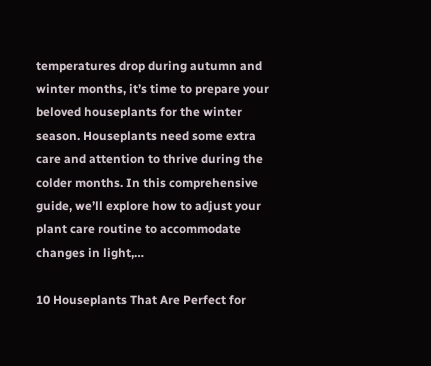temperatures drop during autumn and winter months, it’s time to prepare your beloved houseplants for the winter season. Houseplants need some extra care and attention to thrive during the colder months. In this comprehensive guide, we’ll explore how to adjust your plant care routine to accommodate changes in light,…

10 Houseplants That Are Perfect for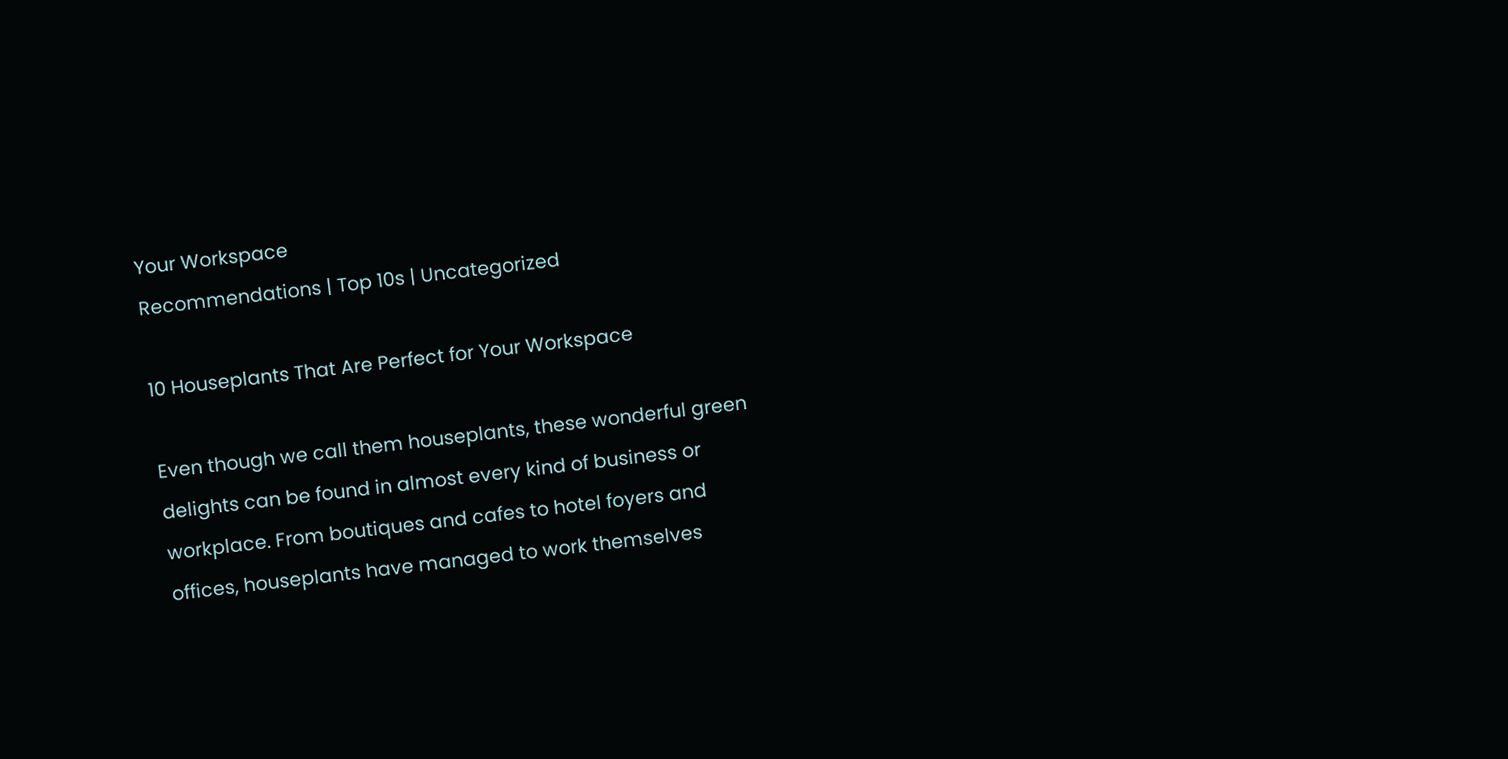Your Workspace
Recommendations | Top 10s | Uncategorized

10 Houseplants That Are Perfect for Your Workspace

Even though we call them houseplants, these wonderful green delights can be found in almost every kind of business or workplace. From boutiques and cafes to hotel foyers and offices, houseplants have managed to work themselves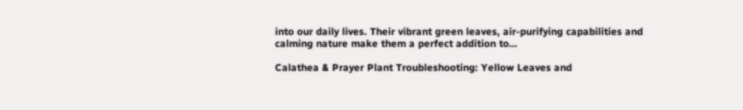into our daily lives. Their vibrant green leaves, air-purifying capabilities and calming nature make them a perfect addition to…

Calathea & Prayer Plant Troubleshooting: Yellow Leaves and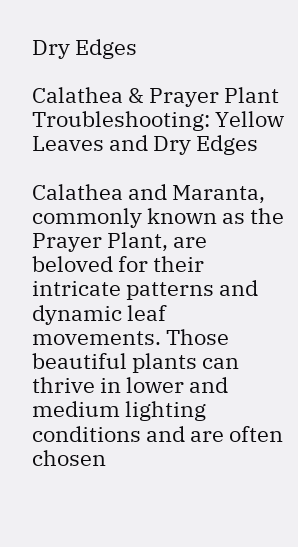Dry Edges

Calathea & Prayer Plant Troubleshooting: Yellow Leaves and Dry Edges

Calathea and Maranta, commonly known as the Prayer Plant, are beloved for their intricate patterns and dynamic leaf movements. Those beautiful plants can thrive in lower and medium lighting conditions and are often chosen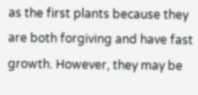as the first plants because they are both forgiving and have fast growth. However, they may be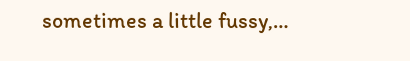sometimes a little fussy,…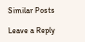Similar Posts

Leave a Reply